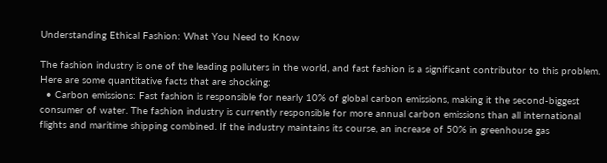Understanding Ethical Fashion: What You Need to Know

The fashion industry is one of the leading polluters in the world, and fast fashion is a significant contributor to this problem. Here are some quantitative facts that are shocking:
  • Carbon emissions: Fast fashion is responsible for nearly 10% of global carbon emissions, making it the second-biggest consumer of water. The fashion industry is currently responsible for more annual carbon emissions than all international flights and maritime shipping combined. If the industry maintains its course, an increase of 50% in greenhouse gas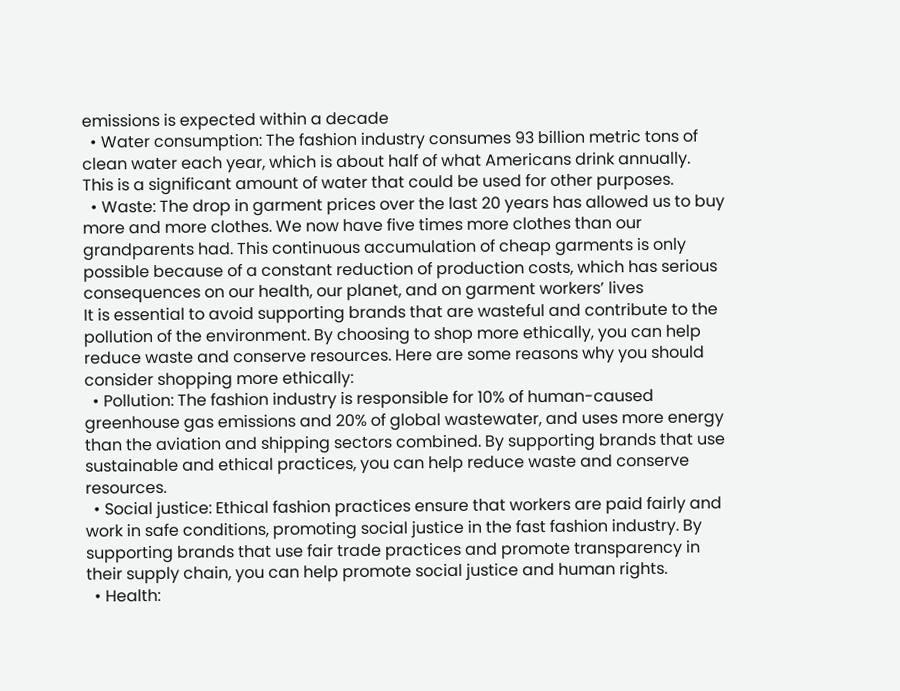emissions is expected within a decade
  • Water consumption: The fashion industry consumes 93 billion metric tons of clean water each year, which is about half of what Americans drink annually. This is a significant amount of water that could be used for other purposes.
  • Waste: The drop in garment prices over the last 20 years has allowed us to buy more and more clothes. We now have five times more clothes than our grandparents had. This continuous accumulation of cheap garments is only possible because of a constant reduction of production costs, which has serious consequences on our health, our planet, and on garment workers’ lives
It is essential to avoid supporting brands that are wasteful and contribute to the pollution of the environment. By choosing to shop more ethically, you can help reduce waste and conserve resources. Here are some reasons why you should consider shopping more ethically:
  • Pollution: The fashion industry is responsible for 10% of human-caused greenhouse gas emissions and 20% of global wastewater, and uses more energy than the aviation and shipping sectors combined. By supporting brands that use sustainable and ethical practices, you can help reduce waste and conserve resources.
  • Social justice: Ethical fashion practices ensure that workers are paid fairly and work in safe conditions, promoting social justice in the fast fashion industry. By supporting brands that use fair trade practices and promote transparency in their supply chain, you can help promote social justice and human rights.
  • Health: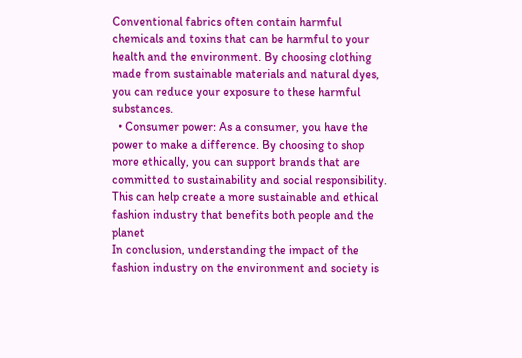Conventional fabrics often contain harmful chemicals and toxins that can be harmful to your health and the environment. By choosing clothing made from sustainable materials and natural dyes, you can reduce your exposure to these harmful substances.
  • Consumer power: As a consumer, you have the power to make a difference. By choosing to shop more ethically, you can support brands that are committed to sustainability and social responsibility. This can help create a more sustainable and ethical fashion industry that benefits both people and the planet
In conclusion, understanding the impact of the fashion industry on the environment and society is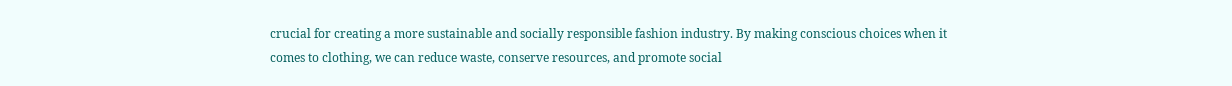crucial for creating a more sustainable and socially responsible fashion industry. By making conscious choices when it comes to clothing, we can reduce waste, conserve resources, and promote social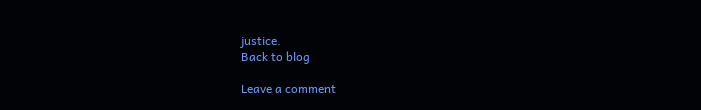justice.
Back to blog

Leave a comment